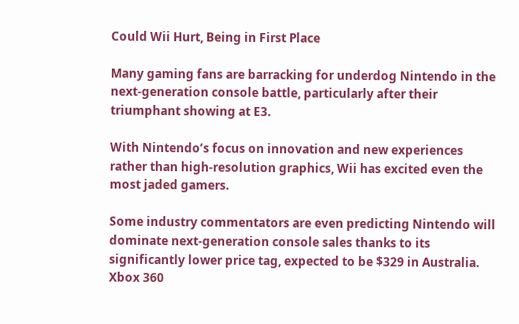Could Wii Hurt, Being in First Place

Many gaming fans are barracking for underdog Nintendo in the next-generation console battle, particularly after their triumphant showing at E3.

With Nintendo’s focus on innovation and new experiences rather than high-resolution graphics, Wii has excited even the most jaded gamers.

Some industry commentators are even predicting Nintendo will dominate next-generation console sales thanks to its significantly lower price tag, expected to be $329 in Australia. Xbox 360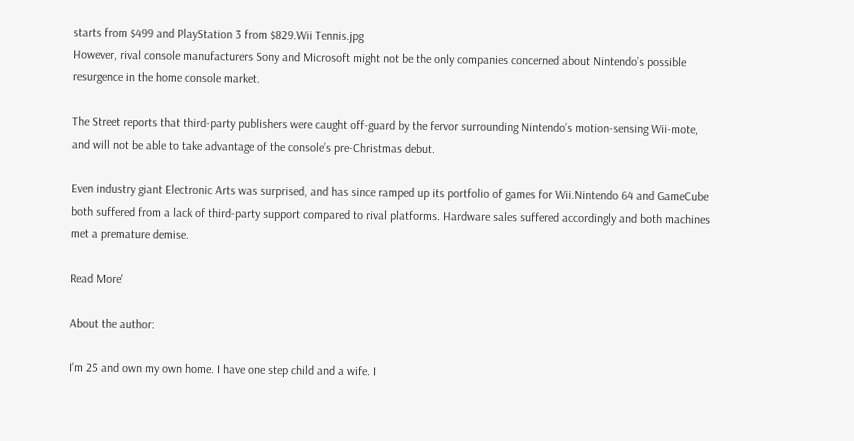starts from $499 and PlayStation 3 from $829.Wii Tennis.jpg
However, rival console manufacturers Sony and Microsoft might not be the only companies concerned about Nintendo’s possible resurgence in the home console market.

The Street reports that third-party publishers were caught off-guard by the fervor surrounding Nintendo’s motion-sensing Wii-mote, and will not be able to take advantage of the console’s pre-Christmas debut.

Even industry giant Electronic Arts was surprised, and has since ramped up its portfolio of games for Wii.Nintendo 64 and GameCube both suffered from a lack of third-party support compared to rival platforms. Hardware sales suffered accordingly and both machines met a premature demise.

Read More'

About the author:

I’m 25 and own my own home. I have one step child and a wife. I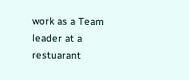work as a Team leader at a restuarant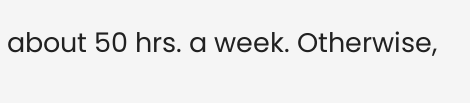about 50 hrs. a week. Otherwise,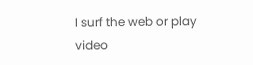I surf the web or play video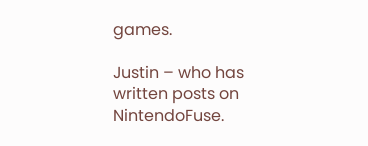games.

Justin – who has written posts on NintendoFuse.